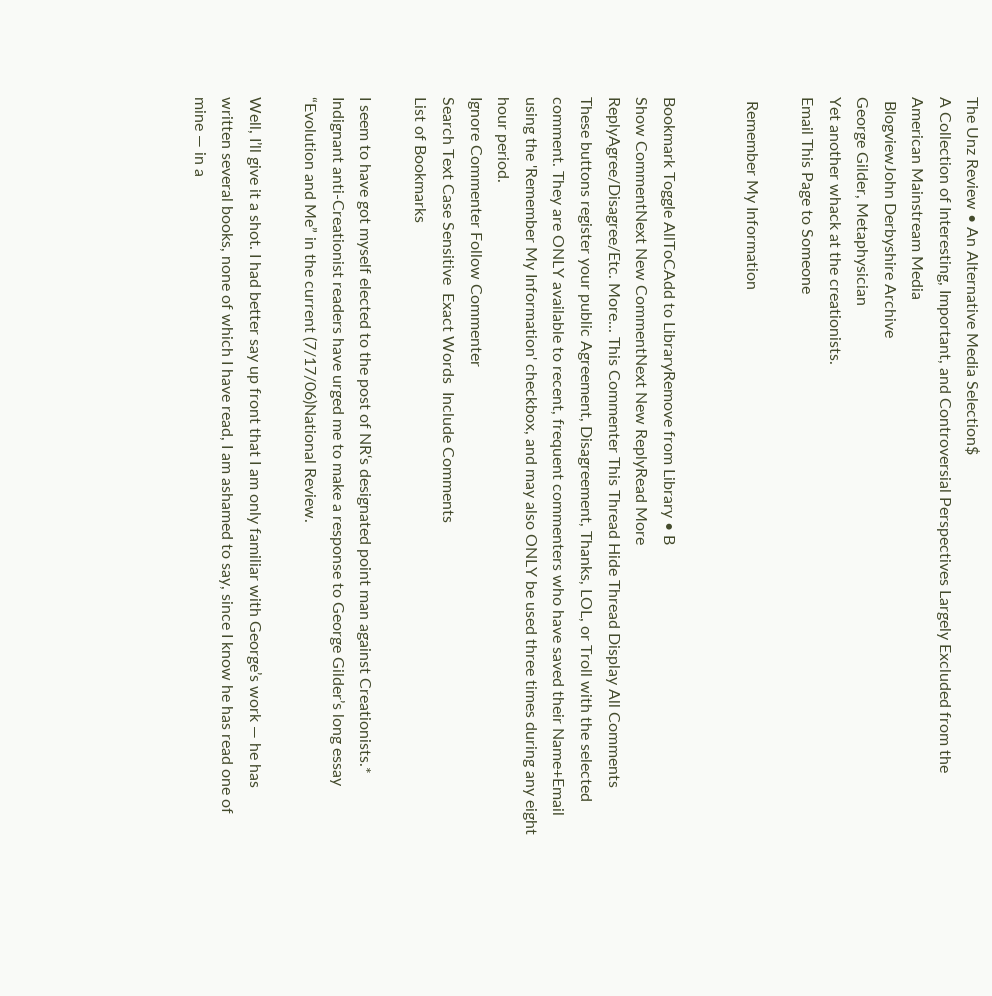The Unz Review • An Alternative Media Selection$
A Collection of Interesting, Important, and Controversial Perspectives Largely Excluded from the American Mainstream Media
 BlogviewJohn Derbyshire Archive
George Gilder, Metaphysician
Yet another whack at the creationists.
Email This Page to Someone

 Remember My Information


Bookmark Toggle AllToCAdd to LibraryRemove from Library • B
Show CommentNext New CommentNext New ReplyRead More
ReplyAgree/Disagree/Etc. More... This Commenter This Thread Hide Thread Display All Comments
These buttons register your public Agreement, Disagreement, Thanks, LOL, or Troll with the selected comment. They are ONLY available to recent, frequent commenters who have saved their Name+Email using the 'Remember My Information' checkbox, and may also ONLY be used three times during any eight hour period.
Ignore Commenter Follow Commenter
Search Text Case Sensitive  Exact Words  Include Comments
List of Bookmarks

I seem to have got myself elected to the post of NR‘s designated point man against Creationists.* Indignant anti-Creationist readers have urged me to make a response to George Gilder’s long essay “Evolution and Me” in the current (7/17/06)National Review.

Well, I’ll give it a shot. I had better say up front that I am only familiar with George’s work — he has written several books, none of which I have read, I am ashamed to say, since I know he has read one of mine — in a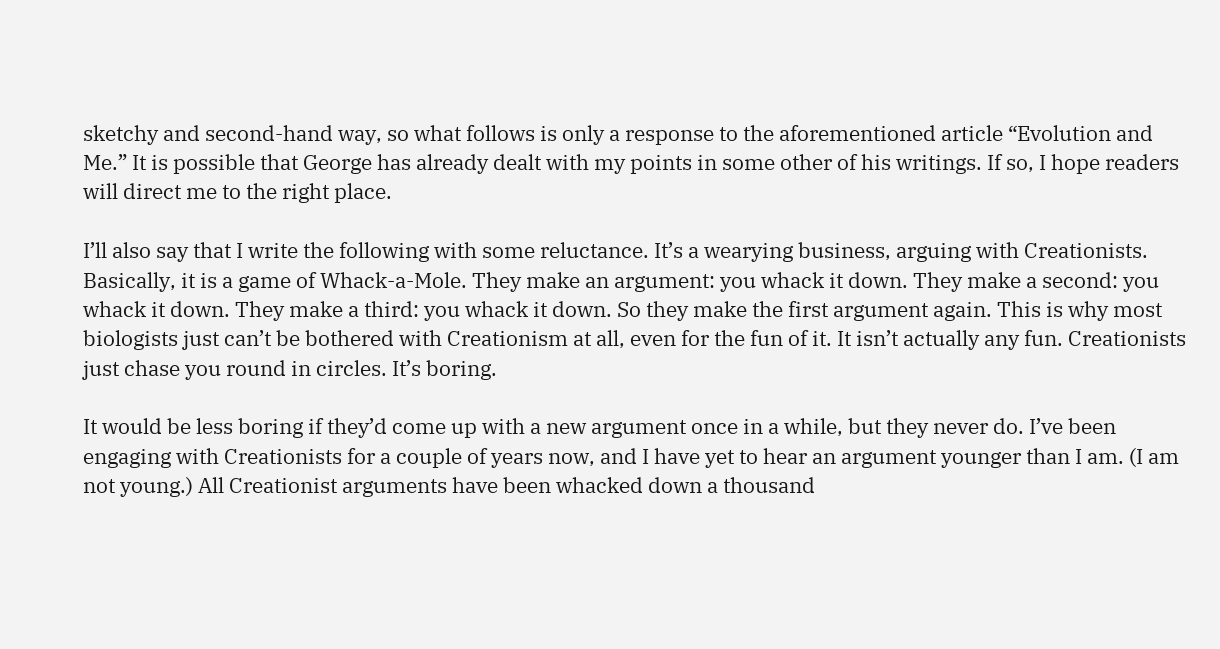sketchy and second-hand way, so what follows is only a response to the aforementioned article “Evolution and Me.” It is possible that George has already dealt with my points in some other of his writings. If so, I hope readers will direct me to the right place.

I’ll also say that I write the following with some reluctance. It’s a wearying business, arguing with Creationists. Basically, it is a game of Whack-a-Mole. They make an argument: you whack it down. They make a second: you whack it down. They make a third: you whack it down. So they make the first argument again. This is why most biologists just can’t be bothered with Creationism at all, even for the fun of it. It isn’t actually any fun. Creationists just chase you round in circles. It’s boring.

It would be less boring if they’d come up with a new argument once in a while, but they never do. I’ve been engaging with Creationists for a couple of years now, and I have yet to hear an argument younger than I am. (I am not young.) All Creationist arguments have been whacked down a thousand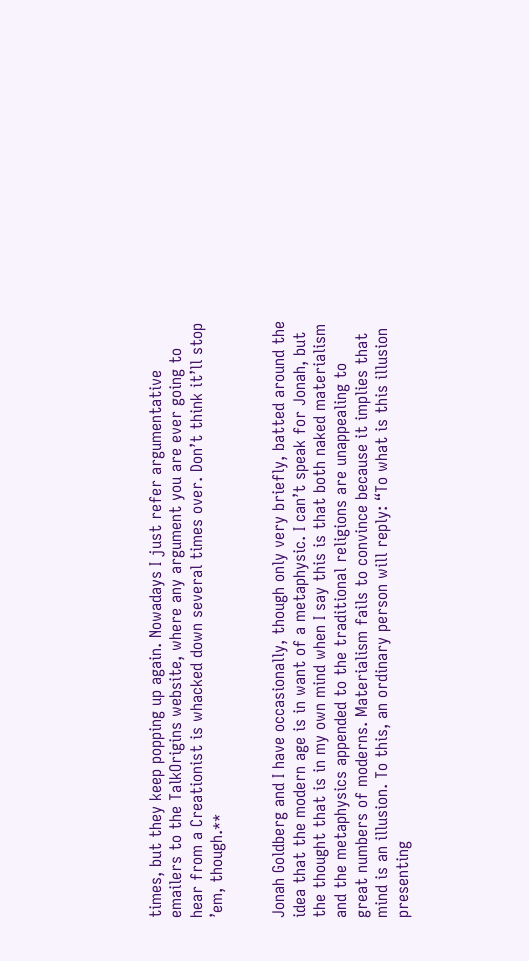times, but they keep popping up again. Nowadays I just refer argumentative emailers to the TalkOrigins website, where any argument you are ever going to hear from a Creationist is whacked down several times over. Don’t think it’ll stop ’em, though.**


Jonah Goldberg and I have occasionally, though only very briefly, batted around the idea that the modern age is in want of a metaphysic. I can’t speak for Jonah, but the thought that is in my own mind when I say this is that both naked materialism and the metaphysics appended to the traditional religions are unappealing to great numbers of moderns. Materialism fails to convince because it implies that mind is an illusion. To this, an ordinary person will reply: “To what is this illusion presenting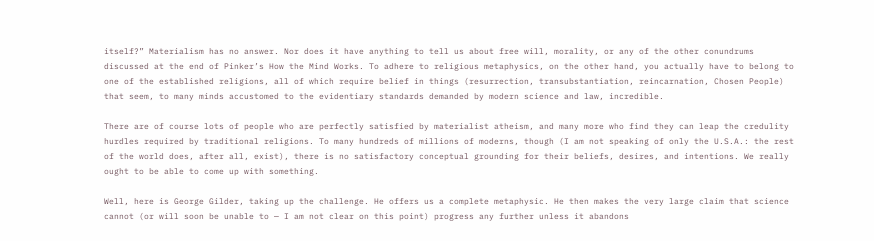itself?” Materialism has no answer. Nor does it have anything to tell us about free will, morality, or any of the other conundrums discussed at the end of Pinker’s How the Mind Works. To adhere to religious metaphysics, on the other hand, you actually have to belong to one of the established religions, all of which require belief in things (resurrection, transubstantiation, reincarnation, Chosen People) that seem, to many minds accustomed to the evidentiary standards demanded by modern science and law, incredible.

There are of course lots of people who are perfectly satisfied by materialist atheism, and many more who find they can leap the credulity hurdles required by traditional religions. To many hundreds of millions of moderns, though (I am not speaking of only the U.S.A.: the rest of the world does, after all, exist), there is no satisfactory conceptual grounding for their beliefs, desires, and intentions. We really ought to be able to come up with something.

Well, here is George Gilder, taking up the challenge. He offers us a complete metaphysic. He then makes the very large claim that science cannot (or will soon be unable to — I am not clear on this point) progress any further unless it abandons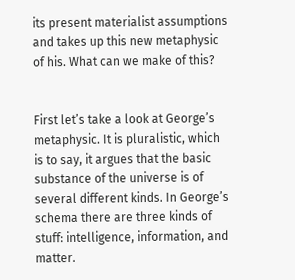its present materialist assumptions and takes up this new metaphysic of his. What can we make of this?


First let’s take a look at George’s metaphysic. It is pluralistic, which is to say, it argues that the basic substance of the universe is of several different kinds. In George’s schema there are three kinds of stuff: intelligence, information, and matter.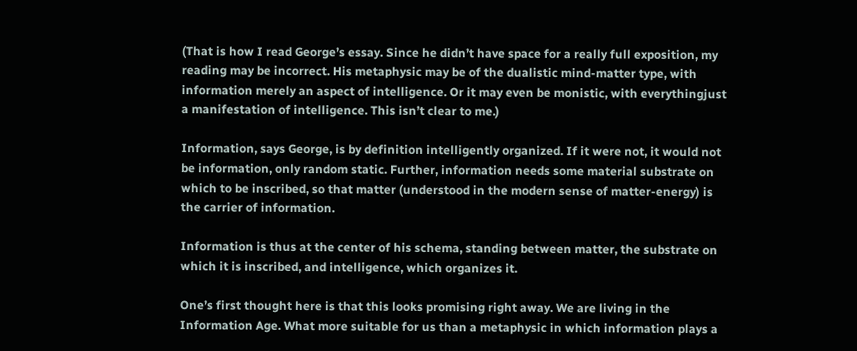(That is how I read George’s essay. Since he didn’t have space for a really full exposition, my reading may be incorrect. His metaphysic may be of the dualistic mind-matter type, with information merely an aspect of intelligence. Or it may even be monistic, with everythingjust a manifestation of intelligence. This isn’t clear to me.)

Information, says George, is by definition intelligently organized. If it were not, it would not be information, only random static. Further, information needs some material substrate on which to be inscribed, so that matter (understood in the modern sense of matter-energy) is the carrier of information.

Information is thus at the center of his schema, standing between matter, the substrate on which it is inscribed, and intelligence, which organizes it.

One’s first thought here is that this looks promising right away. We are living in the Information Age. What more suitable for us than a metaphysic in which information plays a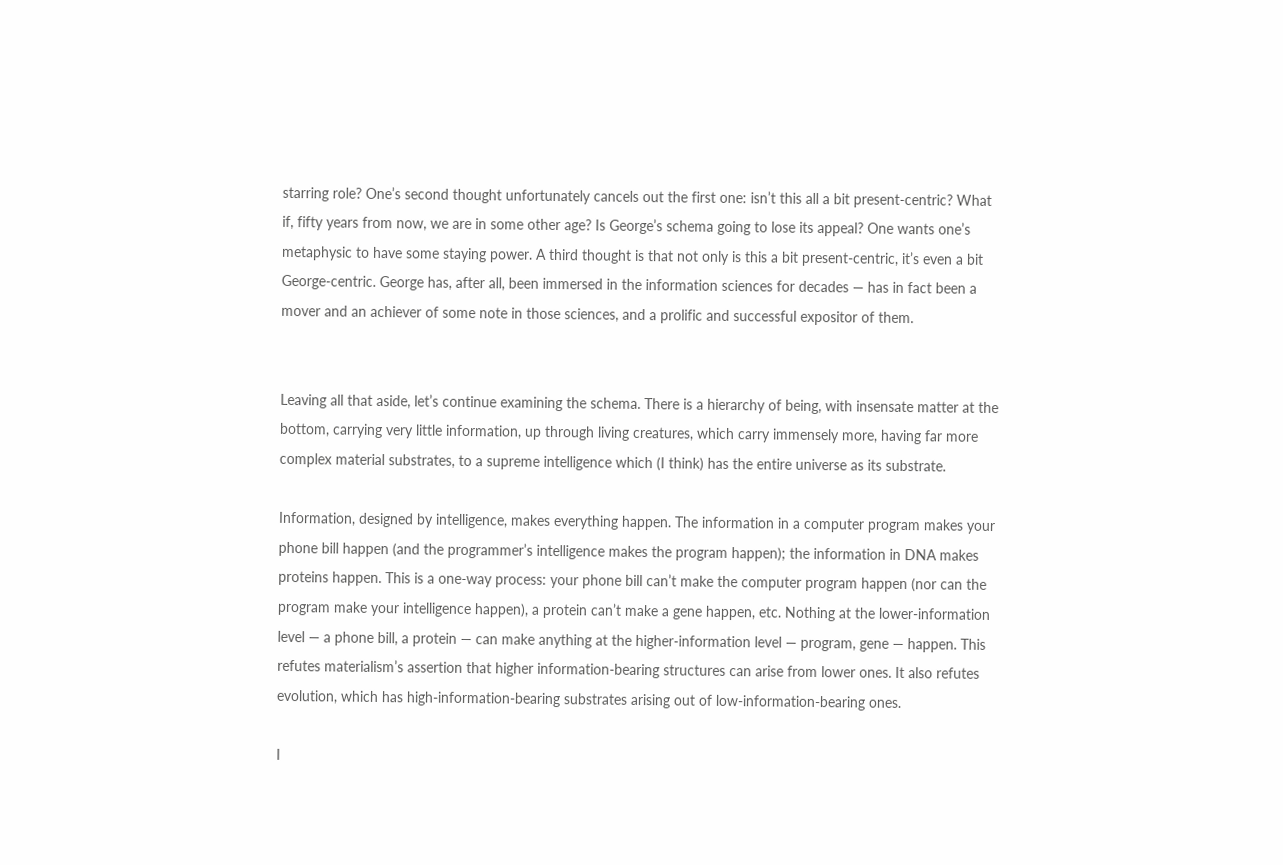starring role? One’s second thought unfortunately cancels out the first one: isn’t this all a bit present-centric? What if, fifty years from now, we are in some other age? Is George’s schema going to lose its appeal? One wants one’s metaphysic to have some staying power. A third thought is that not only is this a bit present-centric, it’s even a bit George-centric. George has, after all, been immersed in the information sciences for decades — has in fact been a mover and an achiever of some note in those sciences, and a prolific and successful expositor of them.


Leaving all that aside, let’s continue examining the schema. There is a hierarchy of being, with insensate matter at the bottom, carrying very little information, up through living creatures, which carry immensely more, having far more complex material substrates, to a supreme intelligence which (I think) has the entire universe as its substrate.

Information, designed by intelligence, makes everything happen. The information in a computer program makes your phone bill happen (and the programmer’s intelligence makes the program happen); the information in DNA makes proteins happen. This is a one-way process: your phone bill can’t make the computer program happen (nor can the program make your intelligence happen), a protein can’t make a gene happen, etc. Nothing at the lower-information level — a phone bill, a protein — can make anything at the higher-information level — program, gene — happen. This refutes materialism’s assertion that higher information-bearing structures can arise from lower ones. It also refutes evolution, which has high-information-bearing substrates arising out of low-information-bearing ones.

I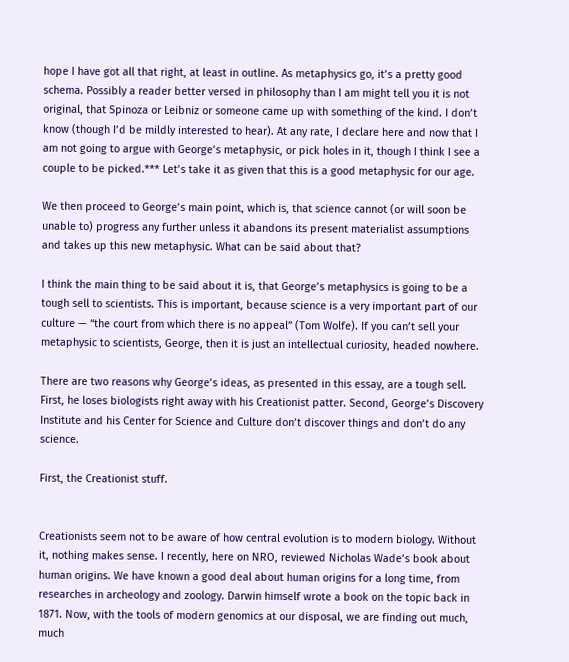hope I have got all that right, at least in outline. As metaphysics go, it’s a pretty good schema. Possibly a reader better versed in philosophy than I am might tell you it is not original, that Spinoza or Leibniz or someone came up with something of the kind. I don’t know (though I’d be mildly interested to hear). At any rate, I declare here and now that I am not going to argue with George’s metaphysic, or pick holes in it, though I think I see a couple to be picked.*** Let’s take it as given that this is a good metaphysic for our age.

We then proceed to George’s main point, which is, that science cannot (or will soon be unable to) progress any further unless it abandons its present materialist assumptions and takes up this new metaphysic. What can be said about that?

I think the main thing to be said about it is, that George’s metaphysics is going to be a tough sell to scientists. This is important, because science is a very important part of our culture — “the court from which there is no appeal” (Tom Wolfe). If you can’t sell your metaphysic to scientists, George, then it is just an intellectual curiosity, headed nowhere.

There are two reasons why George’s ideas, as presented in this essay, are a tough sell. First, he loses biologists right away with his Creationist patter. Second, George’s Discovery Institute and his Center for Science and Culture don’t discover things and don’t do any science.

First, the Creationist stuff.


Creationists seem not to be aware of how central evolution is to modern biology. Without it, nothing makes sense. I recently, here on NRO, reviewed Nicholas Wade’s book about human origins. We have known a good deal about human origins for a long time, from researches in archeology and zoology. Darwin himself wrote a book on the topic back in 1871. Now, with the tools of modern genomics at our disposal, we are finding out much, much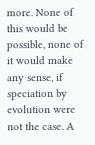more. None of this would be possible, none of it would make any sense, if speciation by evolution were not the case. A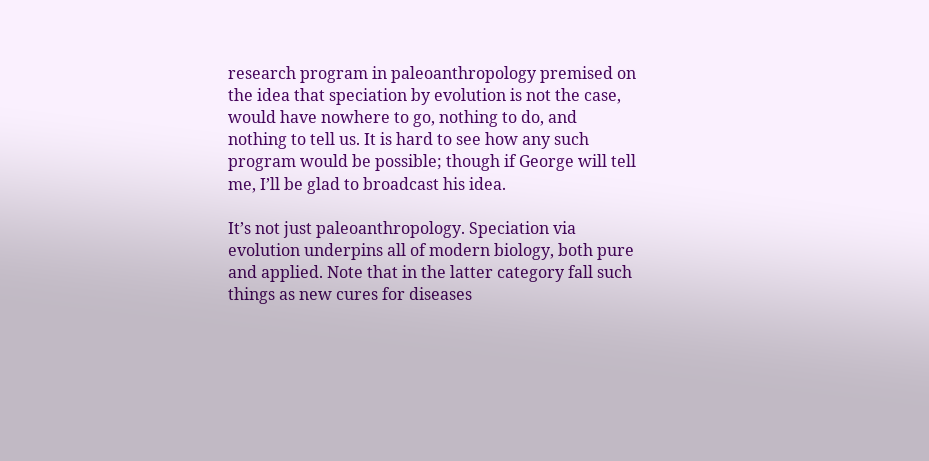research program in paleoanthropology premised on the idea that speciation by evolution is not the case, would have nowhere to go, nothing to do, and nothing to tell us. It is hard to see how any such program would be possible; though if George will tell me, I’ll be glad to broadcast his idea.

It’s not just paleoanthropology. Speciation via evolution underpins all of modern biology, both pure and applied. Note that in the latter category fall such things as new cures for diseases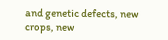and genetic defects, new crops, new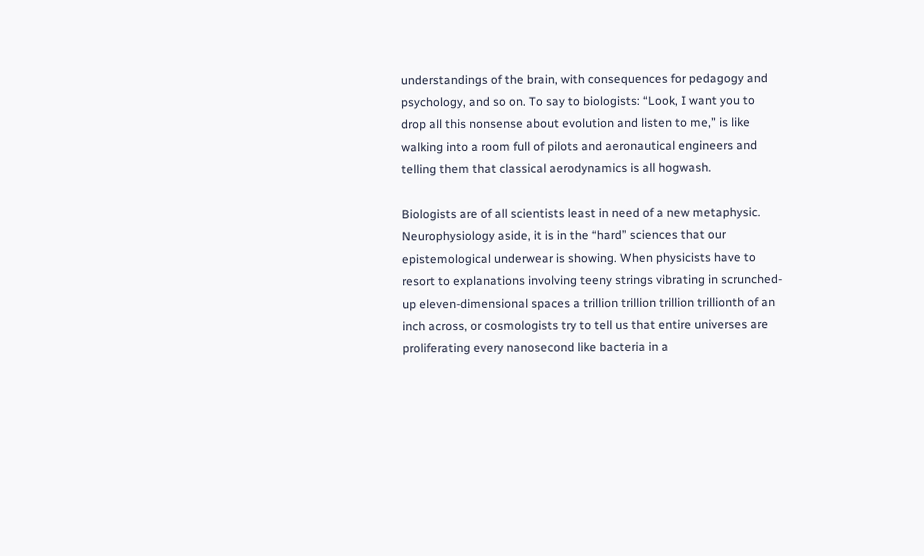understandings of the brain, with consequences for pedagogy and psychology, and so on. To say to biologists: “Look, I want you to drop all this nonsense about evolution and listen to me,” is like walking into a room full of pilots and aeronautical engineers and telling them that classical aerodynamics is all hogwash.

Biologists are of all scientists least in need of a new metaphysic. Neurophysiology aside, it is in the “hard” sciences that our epistemological underwear is showing. When physicists have to resort to explanations involving teeny strings vibrating in scrunched-up eleven-dimensional spaces a trillion trillion trillion trillionth of an inch across, or cosmologists try to tell us that entire universes are proliferating every nanosecond like bacteria in a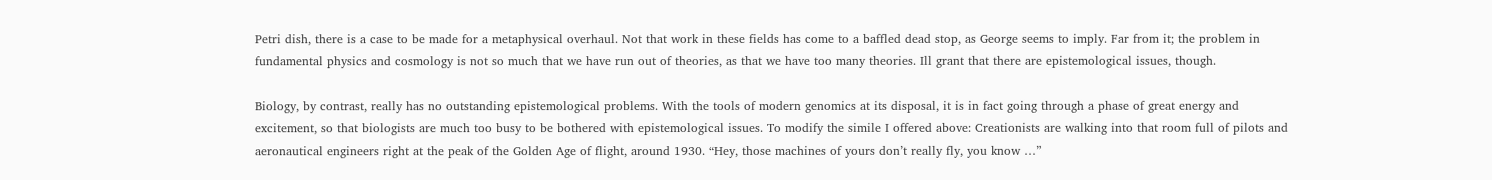Petri dish, there is a case to be made for a metaphysical overhaul. Not that work in these fields has come to a baffled dead stop, as George seems to imply. Far from it; the problem in fundamental physics and cosmology is not so much that we have run out of theories, as that we have too many theories. Ill grant that there are epistemological issues, though.

Biology, by contrast, really has no outstanding epistemological problems. With the tools of modern genomics at its disposal, it is in fact going through a phase of great energy and excitement, so that biologists are much too busy to be bothered with epistemological issues. To modify the simile I offered above: Creationists are walking into that room full of pilots and aeronautical engineers right at the peak of the Golden Age of flight, around 1930. “Hey, those machines of yours don’t really fly, you know …”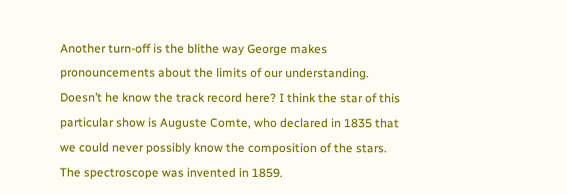Another turn-off is the blithe way George makes pronouncements about the limits of our understanding. Doesn’t he know the track record here? I think the star of this particular show is Auguste Comte, who declared in 1835 that we could never possibly know the composition of the stars. The spectroscope was invented in 1859.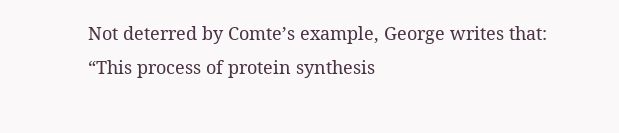Not deterred by Comte’s example, George writes that: “This process of protein synthesis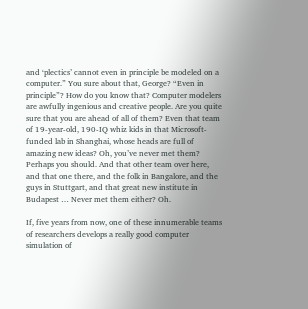and ‘plectics’ cannot even in principle be modeled on a computer.” You sure about that, George? “Even in principle”? How do you know that? Computer modelers are awfully ingenious and creative people. Are you quite sure that you are ahead of all of them? Even that team of 19-year-old, 190-IQ whiz kids in that Microsoft-funded lab in Shanghai, whose heads are full of amazing new ideas? Oh, you’ve never met them? Perhaps you should. And that other team over here, and that one there, and the folk in Bangalore, and the guys in Stuttgart, and that great new institute in Budapest … Never met them either? Oh.

If, five years from now, one of these innumerable teams of researchers develops a really good computer simulation of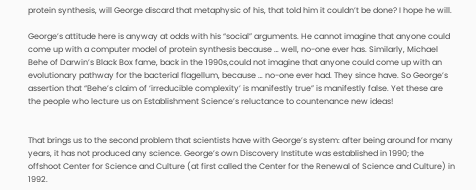protein synthesis, will George discard that metaphysic of his, that told him it couldn’t be done? I hope he will.

George’s attitude here is anyway at odds with his “social” arguments. He cannot imagine that anyone could come up with a computer model of protein synthesis because … well, no-one ever has. Similarly, Michael Behe of Darwin’s Black Box fame, back in the 1990s,could not imagine that anyone could come up with an evolutionary pathway for the bacterial flagellum, because … no-one ever had. They since have. So George’s assertion that “Behe’s claim of ‘irreducible complexity’ is manifestly true” is manifestly false. Yet these are the people who lecture us on Establishment Science’s reluctance to countenance new ideas!


That brings us to the second problem that scientists have with George’s system: after being around for many years, it has not produced any science. George’s own Discovery Institute was established in 1990; the offshoot Center for Science and Culture (at first called the Center for the Renewal of Science and Culture) in 1992.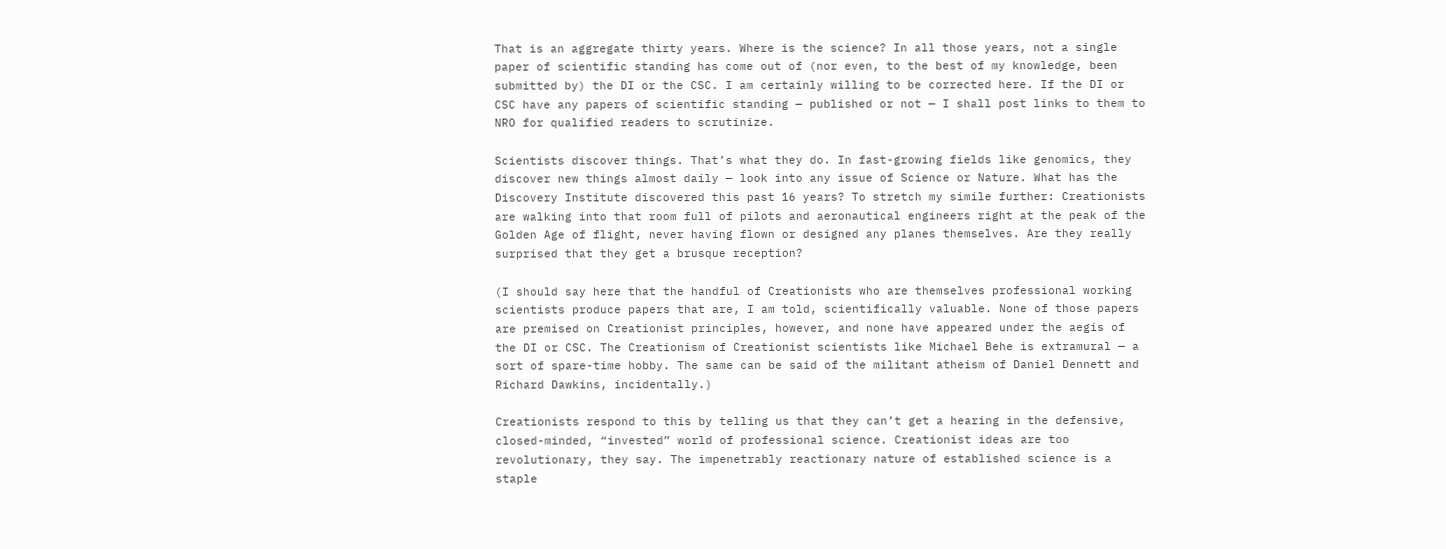That is an aggregate thirty years. Where is the science? In all those years, not a single paper of scientific standing has come out of (nor even, to the best of my knowledge, been submitted by) the DI or the CSC. I am certainly willing to be corrected here. If the DI or CSC have any papers of scientific standing — published or not — I shall post links to them to NRO for qualified readers to scrutinize.

Scientists discover things. That’s what they do. In fast-growing fields like genomics, they discover new things almost daily — look into any issue of Science or Nature. What has the Discovery Institute discovered this past 16 years? To stretch my simile further: Creationists are walking into that room full of pilots and aeronautical engineers right at the peak of the Golden Age of flight, never having flown or designed any planes themselves. Are they really surprised that they get a brusque reception?

(I should say here that the handful of Creationists who are themselves professional working scientists produce papers that are, I am told, scientifically valuable. None of those papers are premised on Creationist principles, however, and none have appeared under the aegis of the DI or CSC. The Creationism of Creationist scientists like Michael Behe is extramural — a sort of spare-time hobby. The same can be said of the militant atheism of Daniel Dennett and Richard Dawkins, incidentally.)

Creationists respond to this by telling us that they can’t get a hearing in the defensive, closed-minded, “invested” world of professional science. Creationist ideas are too revolutionary, they say. The impenetrably reactionary nature of established science is a staple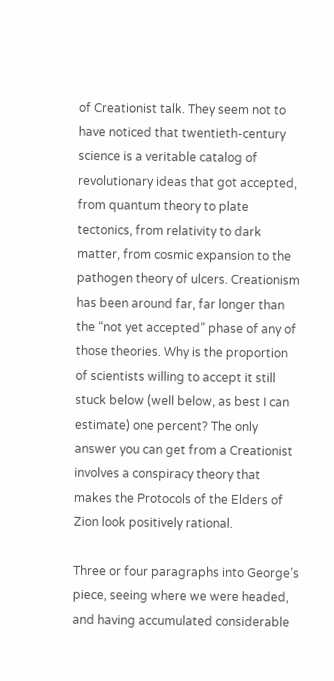of Creationist talk. They seem not to have noticed that twentieth-century science is a veritable catalog of revolutionary ideas that got accepted, from quantum theory to plate tectonics, from relativity to dark matter, from cosmic expansion to the pathogen theory of ulcers. Creationism has been around far, far longer than the “not yet accepted” phase of any of those theories. Why is the proportion of scientists willing to accept it still stuck below (well below, as best I can estimate) one percent? The only answer you can get from a Creationist involves a conspiracy theory that makes the Protocols of the Elders of Zion look positively rational.

Three or four paragraphs into George’s piece, seeing where we were headed, and having accumulated considerable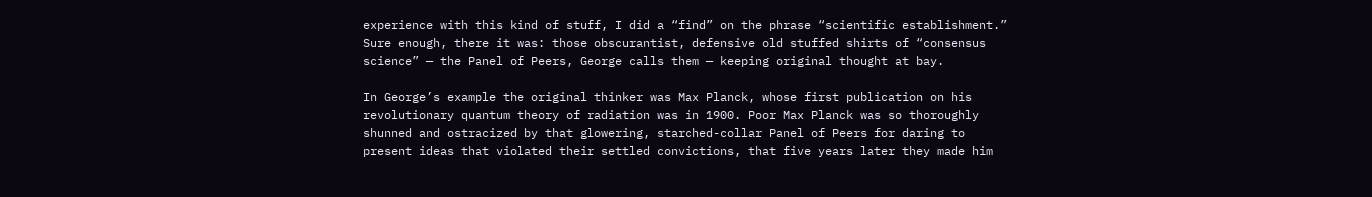experience with this kind of stuff, I did a “find” on the phrase “scientific establishment.” Sure enough, there it was: those obscurantist, defensive old stuffed shirts of “consensus science” — the Panel of Peers, George calls them — keeping original thought at bay.

In George’s example the original thinker was Max Planck, whose first publication on his revolutionary quantum theory of radiation was in 1900. Poor Max Planck was so thoroughly shunned and ostracized by that glowering, starched-collar Panel of Peers for daring to present ideas that violated their settled convictions, that five years later they made him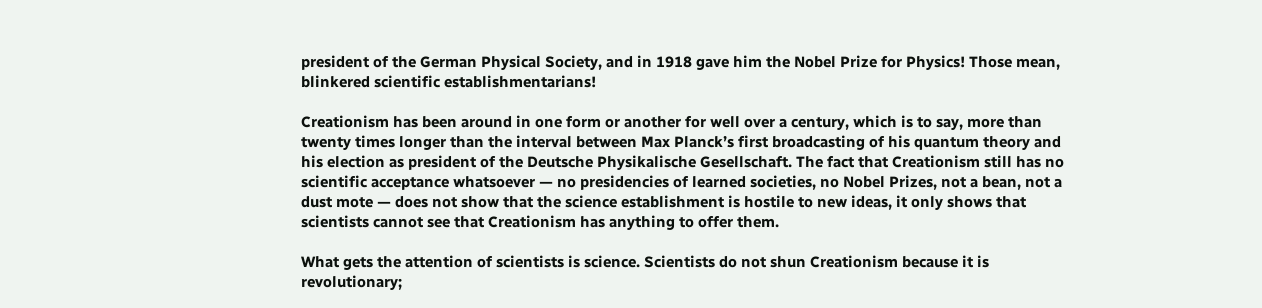president of the German Physical Society, and in 1918 gave him the Nobel Prize for Physics! Those mean, blinkered scientific establishmentarians!

Creationism has been around in one form or another for well over a century, which is to say, more than twenty times longer than the interval between Max Planck’s first broadcasting of his quantum theory and his election as president of the Deutsche Physikalische Gesellschaft. The fact that Creationism still has no scientific acceptance whatsoever — no presidencies of learned societies, no Nobel Prizes, not a bean, not a dust mote — does not show that the science establishment is hostile to new ideas, it only shows that scientists cannot see that Creationism has anything to offer them.

What gets the attention of scientists is science. Scientists do not shun Creationism because it is revolutionary;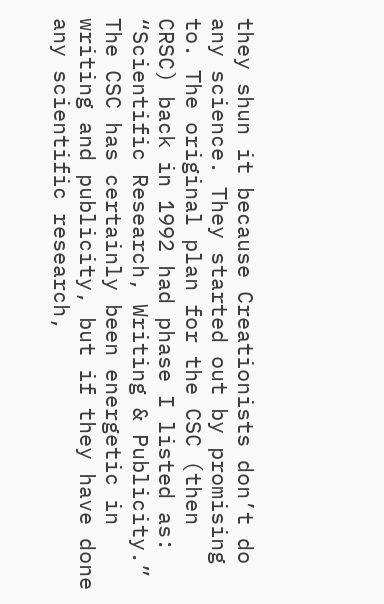they shun it because Creationists don’t do any science. They started out by promising to. The original plan for the CSC (then CRSC) back in 1992 had phase I listed as: “Scientific Research, Writing & Publicity.” The CSC has certainly been energetic in writing and publicity, but if they have done any scientific research,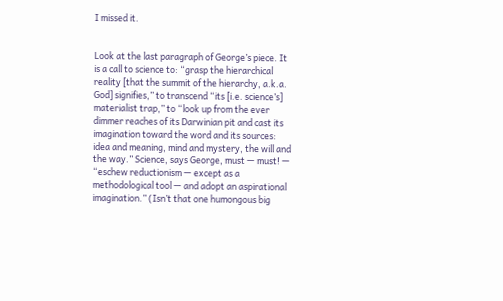I missed it.


Look at the last paragraph of George’s piece. It is a call to science to: “grasp the hierarchical reality [that the summit of the hierarchy, a.k.a. God] signifies,” to transcend “its [i.e. science’s] materialist trap,” to “look up from the ever dimmer reaches of its Darwinian pit and cast its imagination toward the word and its sources: idea and meaning, mind and mystery, the will and the way.” Science, says George, must — must! — “eschew reductionism — except as a methodological tool — and adopt an aspirational imagination.” (Isn’t that one humongous big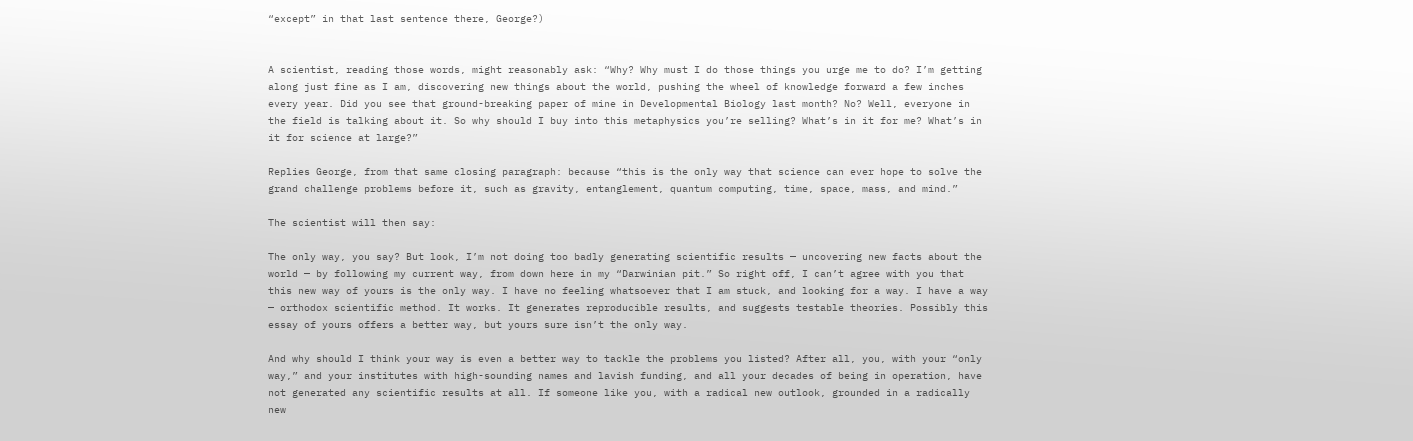“except” in that last sentence there, George?)


A scientist, reading those words, might reasonably ask: “Why? Why must I do those things you urge me to do? I’m getting along just fine as I am, discovering new things about the world, pushing the wheel of knowledge forward a few inches every year. Did you see that ground-breaking paper of mine in Developmental Biology last month? No? Well, everyone in the field is talking about it. So why should I buy into this metaphysics you’re selling? What’s in it for me? What’s in it for science at large?”

Replies George, from that same closing paragraph: because “this is the only way that science can ever hope to solve the grand challenge problems before it, such as gravity, entanglement, quantum computing, time, space, mass, and mind.”

The scientist will then say:

The only way, you say? But look, I’m not doing too badly generating scientific results — uncovering new facts about the world — by following my current way, from down here in my “Darwinian pit.” So right off, I can’t agree with you that this new way of yours is the only way. I have no feeling whatsoever that I am stuck, and looking for a way. I have a way — orthodox scientific method. It works. It generates reproducible results, and suggests testable theories. Possibly this essay of yours offers a better way, but yours sure isn’t the only way.

And why should I think your way is even a better way to tackle the problems you listed? After all, you, with your “only way,” and your institutes with high-sounding names and lavish funding, and all your decades of being in operation, have not generated any scientific results at all. If someone like you, with a radical new outlook, grounded in a radically new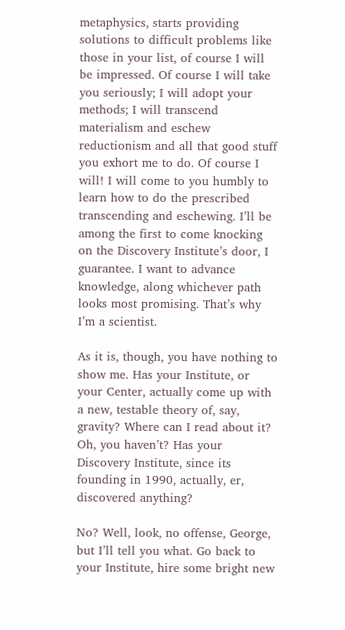metaphysics, starts providing solutions to difficult problems like those in your list, of course I will be impressed. Of course I will take you seriously; I will adopt your methods; I will transcend materialism and eschew reductionism and all that good stuff you exhort me to do. Of course I will! I will come to you humbly to learn how to do the prescribed transcending and eschewing. I’ll be among the first to come knocking on the Discovery Institute’s door, I guarantee. I want to advance knowledge, along whichever path looks most promising. That’s why I’m a scientist.

As it is, though, you have nothing to show me. Has your Institute, or your Center, actually come up with a new, testable theory of, say, gravity? Where can I read about it? Oh, you haven’t? Has your Discovery Institute, since its founding in 1990, actually, er, discovered anything?

No? Well, look, no offense, George, but I’ll tell you what. Go back to your Institute, hire some bright new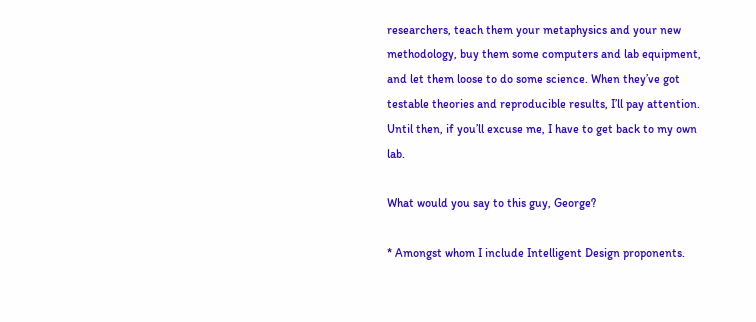researchers, teach them your metaphysics and your new methodology, buy them some computers and lab equipment, and let them loose to do some science. When they’ve got testable theories and reproducible results, I’ll pay attention. Until then, if you’ll excuse me, I have to get back to my own lab.

What would you say to this guy, George?

* Amongst whom I include Intelligent Design proponents.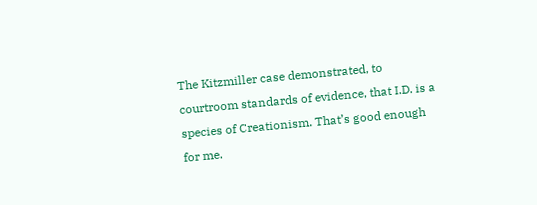The Kitzmiller case demonstrated, to courtroom standards of evidence, that I.D. is a species of Creationism. That’s good enough for me.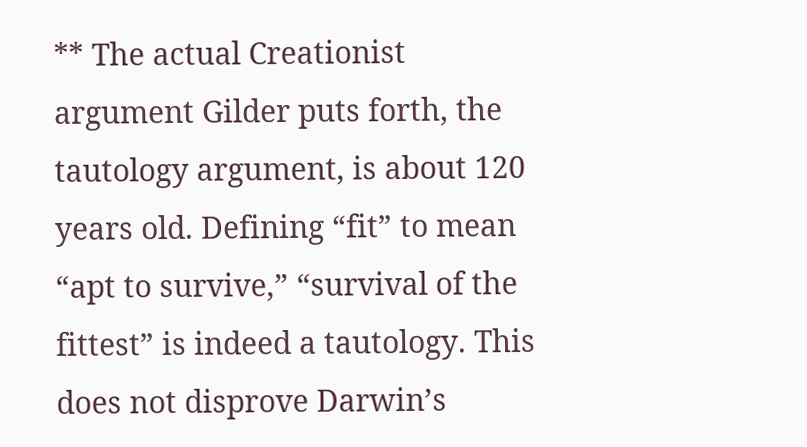** The actual Creationist argument Gilder puts forth, the tautology argument, is about 120 years old. Defining “fit” to mean “apt to survive,” “survival of the fittest” is indeed a tautology. This does not disprove Darwin’s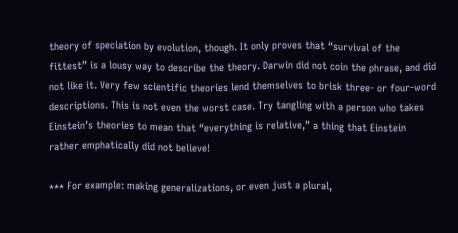theory of speciation by evolution, though. It only proves that “survival of the fittest” is a lousy way to describe the theory. Darwin did not coin the phrase, and did not like it. Very few scientific theories lend themselves to brisk three- or four-word descriptions. This is not even the worst case. Try tangling with a person who takes Einstein’s theories to mean that “everything is relative,” a thing that Einstein rather emphatically did not believe!

*** For example: making generalizations, or even just a plural,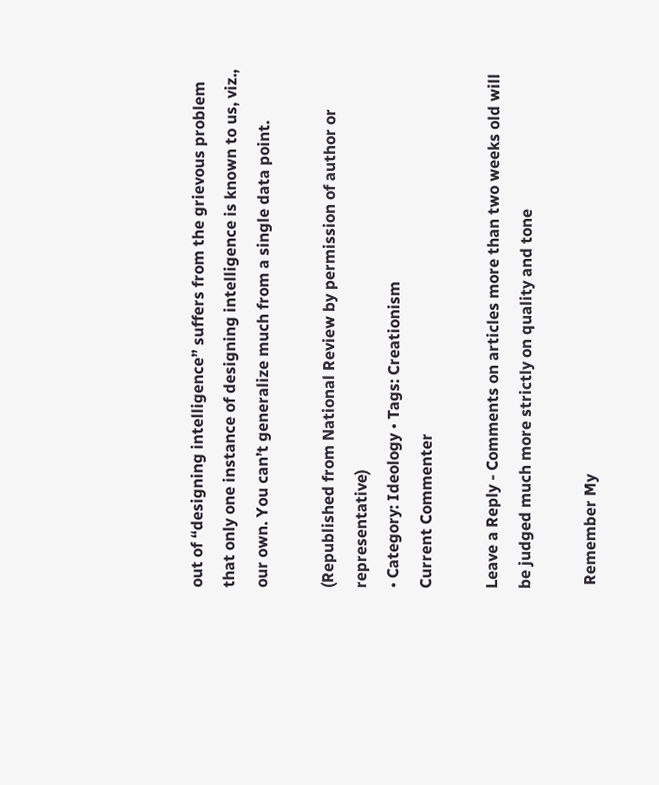out of “designing intelligence” suffers from the grievous problem that only one instance of designing intelligence is known to us, viz., our own. You can’t generalize much from a single data point.

(Republished from National Review by permission of author or representative)
• Category: Ideology • Tags: Creationism
Current Commenter

Leave a Reply - Comments on articles more than two weeks old will be judged much more strictly on quality and tone

 Remember My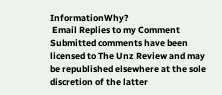InformationWhy?
 Email Replies to my Comment
Submitted comments have been licensed to The Unz Review and may be republished elsewhere at the sole discretion of the latter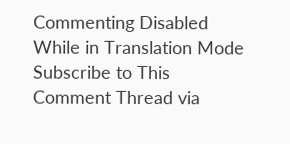Commenting Disabled While in Translation Mode
Subscribe to This Comment Thread via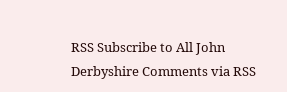RSS Subscribe to All John Derbyshire Comments via RSS